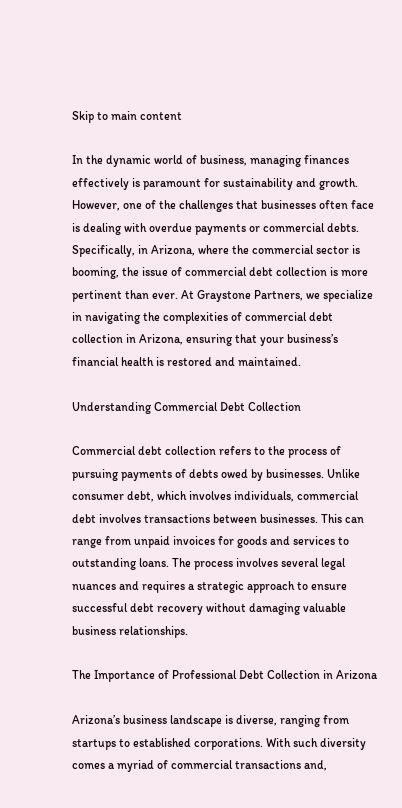Skip to main content

In the dynamic world of business, managing finances effectively is paramount for sustainability and growth. However, one of the challenges that businesses often face is dealing with overdue payments or commercial debts. Specifically, in Arizona, where the commercial sector is booming, the issue of commercial debt collection is more pertinent than ever. At Graystone Partners, we specialize in navigating the complexities of commercial debt collection in Arizona, ensuring that your business’s financial health is restored and maintained.

Understanding Commercial Debt Collection

Commercial debt collection refers to the process of pursuing payments of debts owed by businesses. Unlike consumer debt, which involves individuals, commercial debt involves transactions between businesses. This can range from unpaid invoices for goods and services to outstanding loans. The process involves several legal nuances and requires a strategic approach to ensure successful debt recovery without damaging valuable business relationships.

The Importance of Professional Debt Collection in Arizona

Arizona’s business landscape is diverse, ranging from startups to established corporations. With such diversity comes a myriad of commercial transactions and,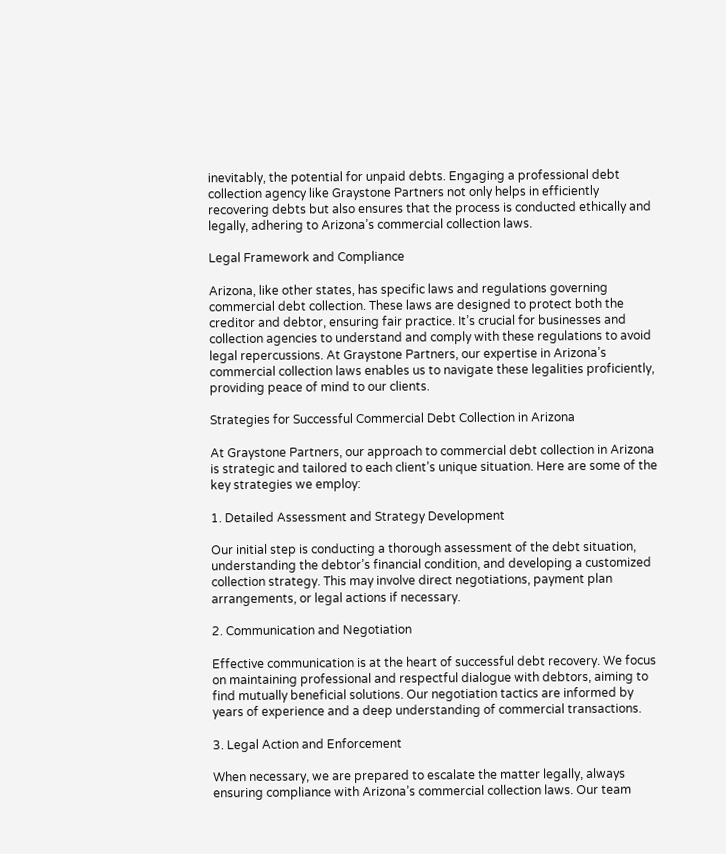inevitably, the potential for unpaid debts. Engaging a professional debt collection agency like Graystone Partners not only helps in efficiently recovering debts but also ensures that the process is conducted ethically and legally, adhering to Arizona’s commercial collection laws.

Legal Framework and Compliance

Arizona, like other states, has specific laws and regulations governing commercial debt collection. These laws are designed to protect both the creditor and debtor, ensuring fair practice. It’s crucial for businesses and collection agencies to understand and comply with these regulations to avoid legal repercussions. At Graystone Partners, our expertise in Arizona’s commercial collection laws enables us to navigate these legalities proficiently, providing peace of mind to our clients.

Strategies for Successful Commercial Debt Collection in Arizona

At Graystone Partners, our approach to commercial debt collection in Arizona is strategic and tailored to each client’s unique situation. Here are some of the key strategies we employ:

1. Detailed Assessment and Strategy Development

Our initial step is conducting a thorough assessment of the debt situation, understanding the debtor’s financial condition, and developing a customized collection strategy. This may involve direct negotiations, payment plan arrangements, or legal actions if necessary.

2. Communication and Negotiation

Effective communication is at the heart of successful debt recovery. We focus on maintaining professional and respectful dialogue with debtors, aiming to find mutually beneficial solutions. Our negotiation tactics are informed by years of experience and a deep understanding of commercial transactions.

3. Legal Action and Enforcement

When necessary, we are prepared to escalate the matter legally, always ensuring compliance with Arizona’s commercial collection laws. Our team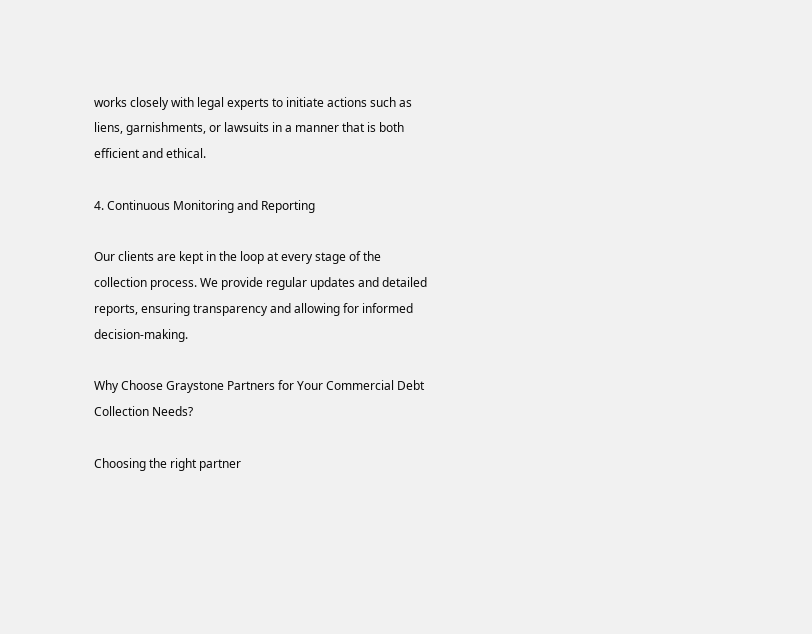works closely with legal experts to initiate actions such as liens, garnishments, or lawsuits in a manner that is both efficient and ethical.

4. Continuous Monitoring and Reporting

Our clients are kept in the loop at every stage of the collection process. We provide regular updates and detailed reports, ensuring transparency and allowing for informed decision-making.

Why Choose Graystone Partners for Your Commercial Debt Collection Needs?

Choosing the right partner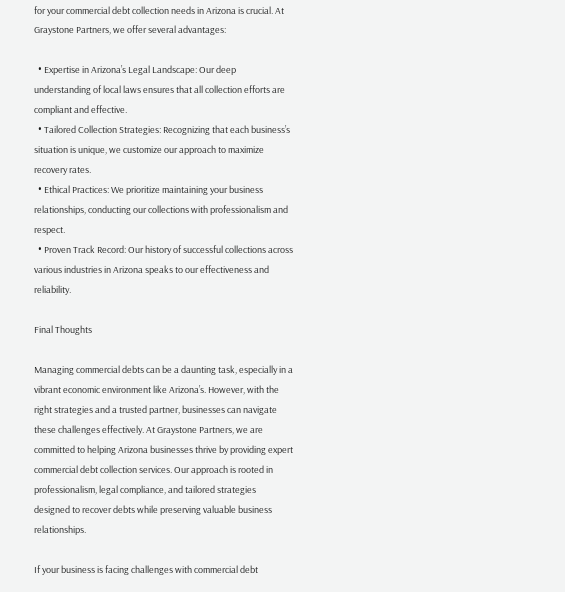for your commercial debt collection needs in Arizona is crucial. At Graystone Partners, we offer several advantages:

  • Expertise in Arizona’s Legal Landscape: Our deep understanding of local laws ensures that all collection efforts are compliant and effective.
  • Tailored Collection Strategies: Recognizing that each business’s situation is unique, we customize our approach to maximize recovery rates.
  • Ethical Practices: We prioritize maintaining your business relationships, conducting our collections with professionalism and respect.
  • Proven Track Record: Our history of successful collections across various industries in Arizona speaks to our effectiveness and reliability.

Final Thoughts

Managing commercial debts can be a daunting task, especially in a vibrant economic environment like Arizona’s. However, with the right strategies and a trusted partner, businesses can navigate these challenges effectively. At Graystone Partners, we are committed to helping Arizona businesses thrive by providing expert commercial debt collection services. Our approach is rooted in professionalism, legal compliance, and tailored strategies designed to recover debts while preserving valuable business relationships.

If your business is facing challenges with commercial debt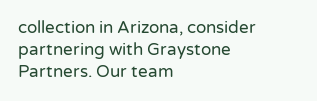collection in Arizona, consider partnering with Graystone Partners. Our team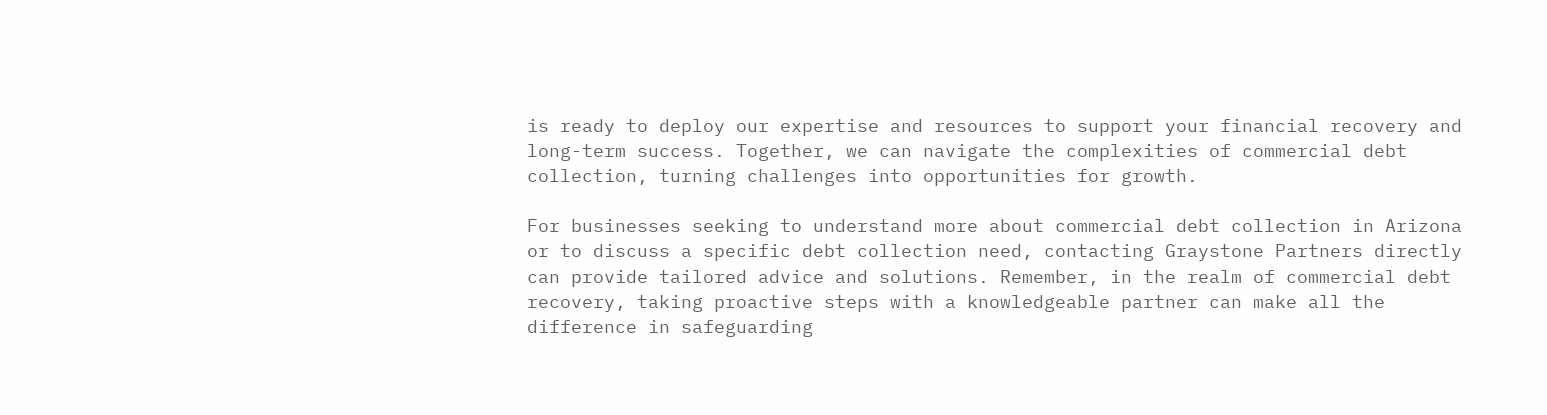is ready to deploy our expertise and resources to support your financial recovery and long-term success. Together, we can navigate the complexities of commercial debt collection, turning challenges into opportunities for growth.

For businesses seeking to understand more about commercial debt collection in Arizona or to discuss a specific debt collection need, contacting Graystone Partners directly can provide tailored advice and solutions. Remember, in the realm of commercial debt recovery, taking proactive steps with a knowledgeable partner can make all the difference in safeguarding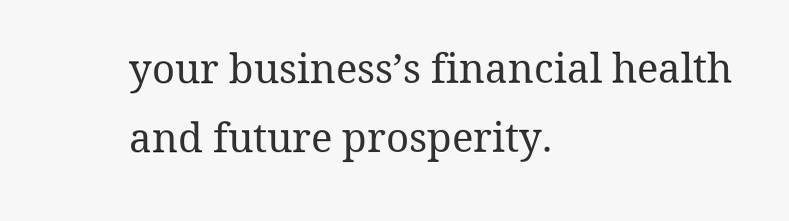your business’s financial health and future prosperity.